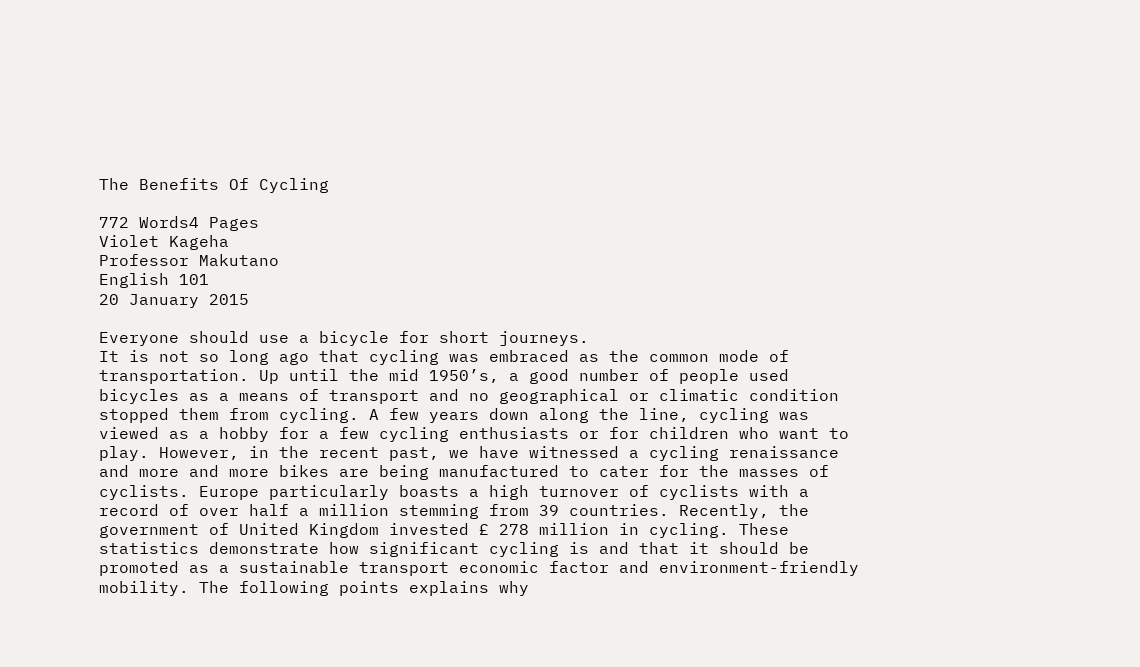The Benefits Of Cycling

772 Words4 Pages
Violet Kageha
Professor Makutano
English 101
20 January 2015

Everyone should use a bicycle for short journeys.
It is not so long ago that cycling was embraced as the common mode of transportation. Up until the mid 1950’s, a good number of people used bicycles as a means of transport and no geographical or climatic condition stopped them from cycling. A few years down along the line, cycling was viewed as a hobby for a few cycling enthusiasts or for children who want to play. However, in the recent past, we have witnessed a cycling renaissance and more and more bikes are being manufactured to cater for the masses of cyclists. Europe particularly boasts a high turnover of cyclists with a record of over half a million stemming from 39 countries. Recently, the government of United Kingdom invested £ 278 million in cycling. These statistics demonstrate how significant cycling is and that it should be promoted as a sustainable transport economic factor and environment-friendly mobility. The following points explains why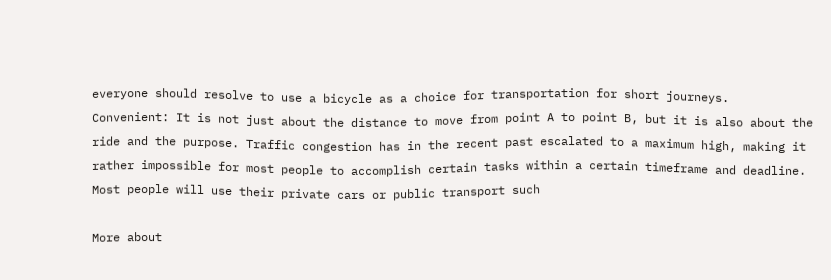everyone should resolve to use a bicycle as a choice for transportation for short journeys.
Convenient: It is not just about the distance to move from point A to point B, but it is also about the ride and the purpose. Traffic congestion has in the recent past escalated to a maximum high, making it rather impossible for most people to accomplish certain tasks within a certain timeframe and deadline. Most people will use their private cars or public transport such

More about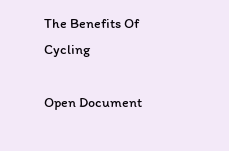The Benefits Of Cycling

Open Document